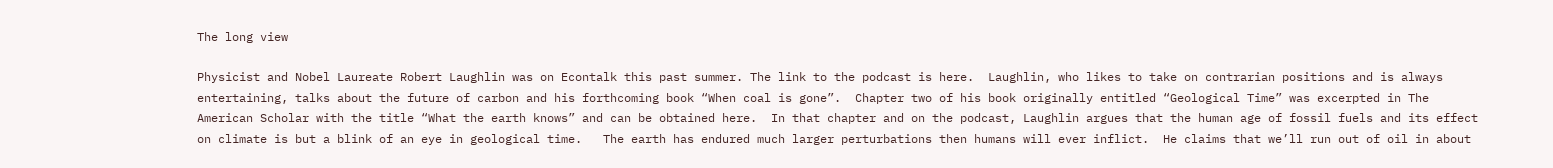The long view

Physicist and Nobel Laureate Robert Laughlin was on Econtalk this past summer. The link to the podcast is here.  Laughlin, who likes to take on contrarian positions and is always entertaining, talks about the future of carbon and his forthcoming book “When coal is gone”.  Chapter two of his book originally entitled “Geological Time” was excerpted in The American Scholar with the title “What the earth knows” and can be obtained here.  In that chapter and on the podcast, Laughlin argues that the human age of fossil fuels and its effect on climate is but a blink of an eye in geological time.   The earth has endured much larger perturbations then humans will ever inflict.  He claims that we’ll run out of oil in about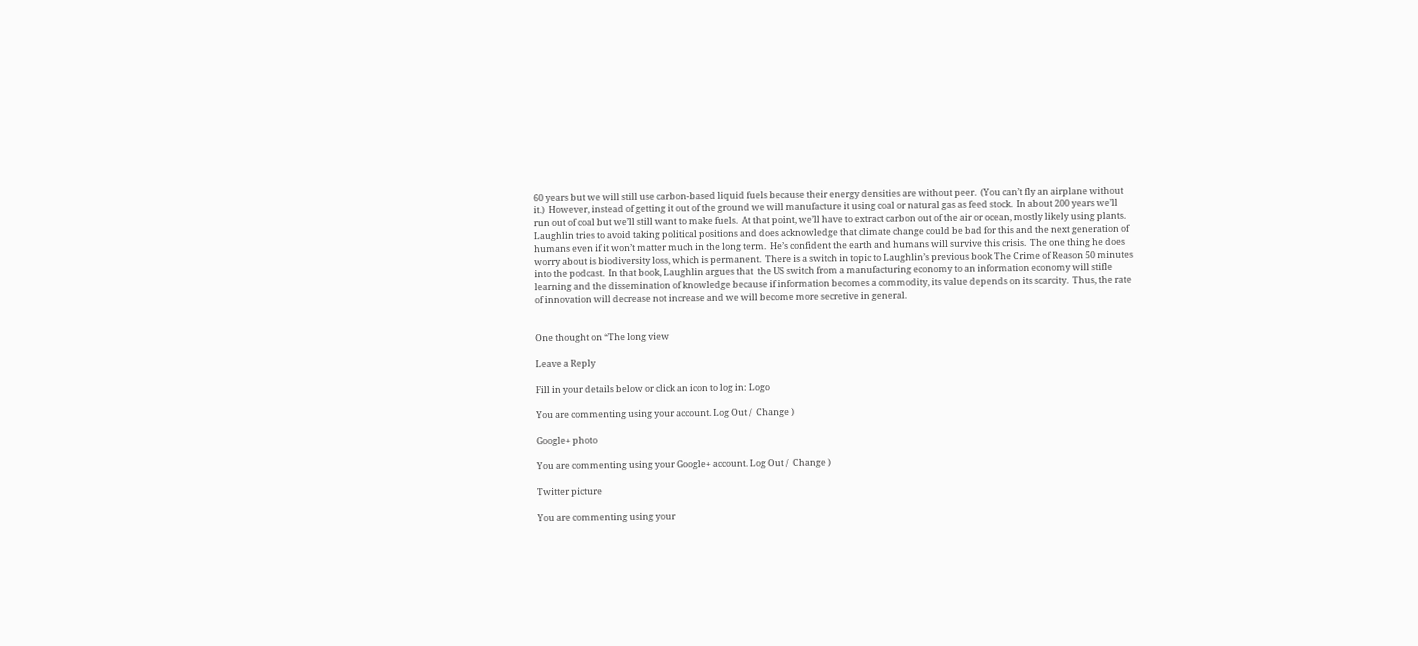60 years but we will still use carbon-based liquid fuels because their energy densities are without peer.  (You can’t fly an airplane without it.)  However, instead of getting it out of the ground we will manufacture it using coal or natural gas as feed stock.  In about 200 years we’ll run out of coal but we’ll still want to make fuels.  At that point, we’ll have to extract carbon out of the air or ocean, mostly likely using plants.  Laughlin tries to avoid taking political positions and does acknowledge that climate change could be bad for this and the next generation of humans even if it won’t matter much in the long term.  He’s confident the earth and humans will survive this crisis.  The one thing he does worry about is biodiversity loss, which is permanent.  There is a switch in topic to Laughlin’s previous book The Crime of Reason 50 minutes into the podcast.  In that book, Laughlin argues that  the US switch from a manufacturing economy to an information economy will stifle  learning and the dissemination of knowledge because if information becomes a commodity, its value depends on its scarcity.  Thus, the rate of innovation will decrease not increase and we will become more secretive in general.


One thought on “The long view

Leave a Reply

Fill in your details below or click an icon to log in: Logo

You are commenting using your account. Log Out /  Change )

Google+ photo

You are commenting using your Google+ account. Log Out /  Change )

Twitter picture

You are commenting using your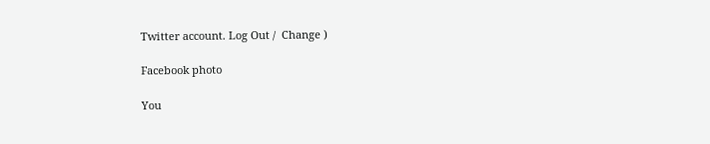Twitter account. Log Out /  Change )

Facebook photo

You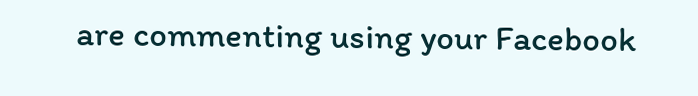are commenting using your Facebook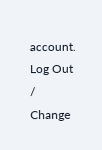account. Log Out /  Change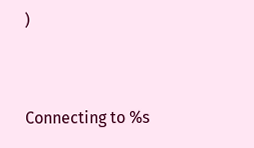)


Connecting to %s